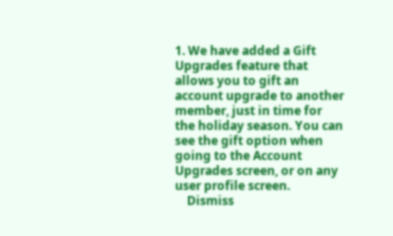1. We have added a Gift Upgrades feature that allows you to gift an account upgrade to another member, just in time for the holiday season. You can see the gift option when going to the Account Upgrades screen, or on any user profile screen.
    Dismiss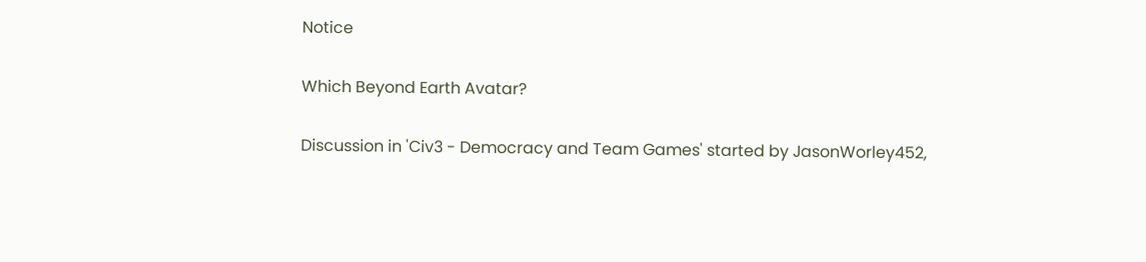Notice

Which Beyond Earth Avatar?

Discussion in 'Civ3 - Democracy and Team Games' started by JasonWorley452,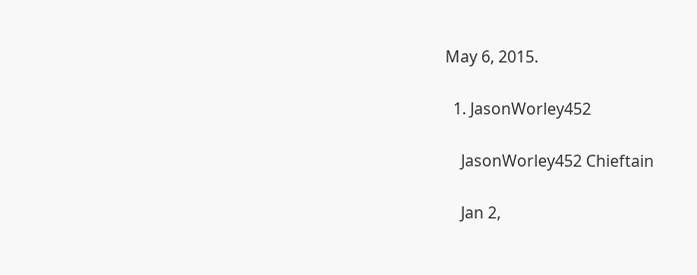May 6, 2015.

  1. JasonWorley452

    JasonWorley452 Chieftain

    Jan 2,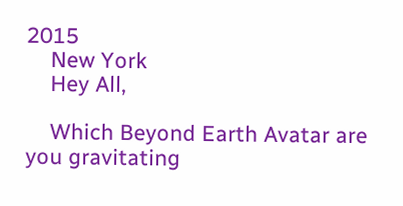2015
    New York
    Hey All,

    Which Beyond Earth Avatar are you gravitating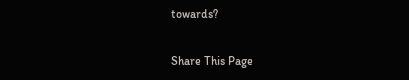towards?

Share This Page